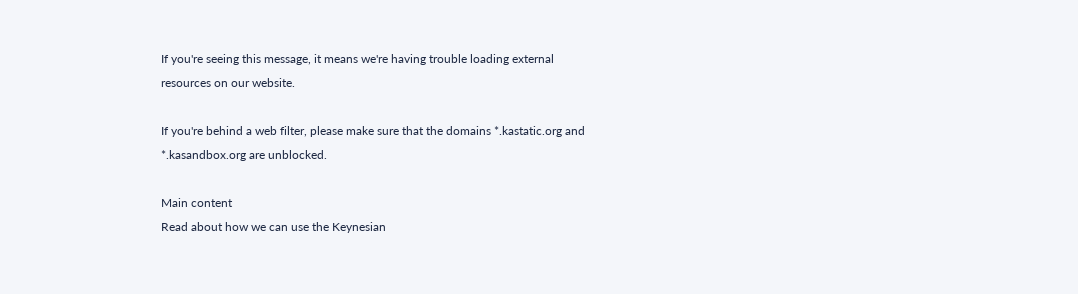If you're seeing this message, it means we're having trouble loading external resources on our website.

If you're behind a web filter, please make sure that the domains *.kastatic.org and *.kasandbox.org are unblocked.

Main content
Read about how we can use the Keynesian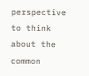perspective to think about the common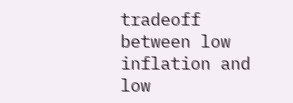tradeoff between low inflation and low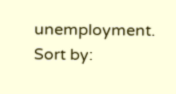unemployment.
Sort by: